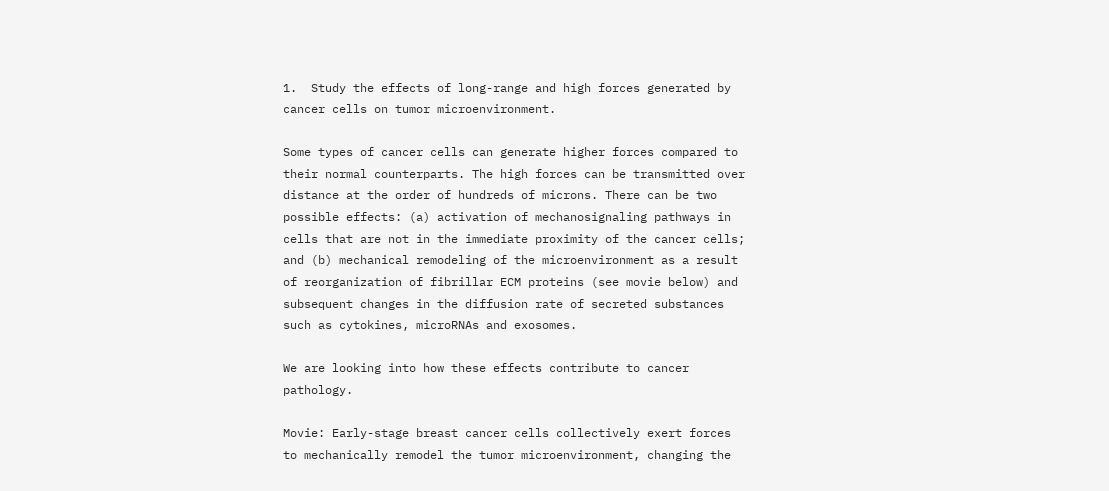1.  Study the effects of long-range and high forces generated by cancer cells on tumor microenvironment.

Some types of cancer cells can generate higher forces compared to their normal counterparts. The high forces can be transmitted over distance at the order of hundreds of microns. There can be two possible effects: (a) activation of mechanosignaling pathways in cells that are not in the immediate proximity of the cancer cells; and (b) mechanical remodeling of the microenvironment as a result of reorganization of fibrillar ECM proteins (see movie below) and subsequent changes in the diffusion rate of secreted substances such as cytokines, microRNAs and exosomes.

We are looking into how these effects contribute to cancer pathology.

Movie: Early-stage breast cancer cells collectively exert forces to mechanically remodel the tumor microenvironment, changing the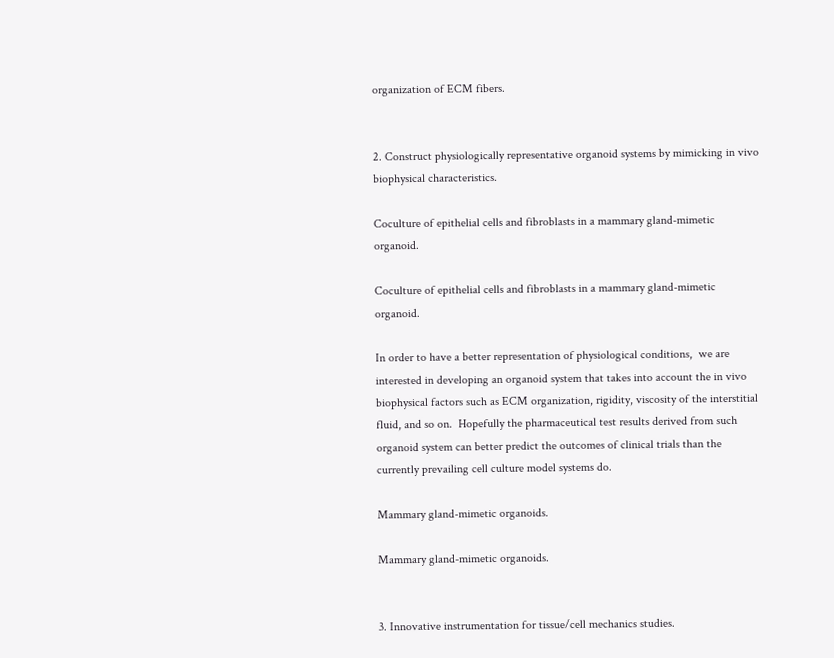organization of ECM fibers.


2. Construct physiologically representative organoid systems by mimicking in vivo biophysical characteristics.

Coculture of epithelial cells and fibroblasts in a mammary gland-mimetic organoid.

Coculture of epithelial cells and fibroblasts in a mammary gland-mimetic organoid.

In order to have a better representation of physiological conditions,  we are interested in developing an organoid system that takes into account the in vivo biophysical factors such as ECM organization, rigidity, viscosity of the interstitial fluid, and so on.  Hopefully the pharmaceutical test results derived from such organoid system can better predict the outcomes of clinical trials than the currently prevailing cell culture model systems do.

Mammary gland-mimetic organoids.

Mammary gland-mimetic organoids.


3. Innovative instrumentation for tissue/cell mechanics studies.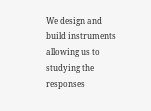We design and build instruments allowing us to studying the responses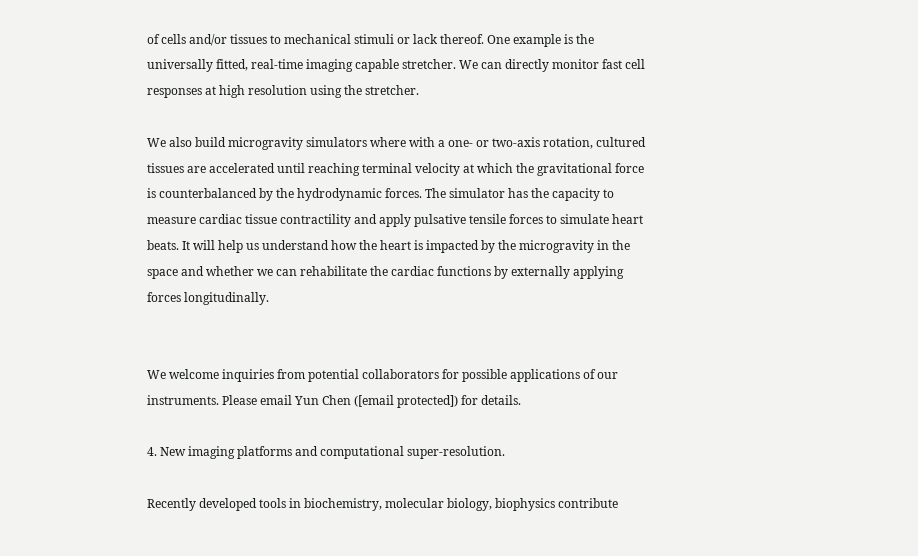of cells and/or tissues to mechanical stimuli or lack thereof. One example is the universally fitted, real-time imaging capable stretcher. We can directly monitor fast cell responses at high resolution using the stretcher.

We also build microgravity simulators where with a one- or two-axis rotation, cultured tissues are accelerated until reaching terminal velocity at which the gravitational force is counterbalanced by the hydrodynamic forces. The simulator has the capacity to measure cardiac tissue contractility and apply pulsative tensile forces to simulate heart beats. It will help us understand how the heart is impacted by the microgravity in the space and whether we can rehabilitate the cardiac functions by externally applying forces longitudinally.


We welcome inquiries from potential collaborators for possible applications of our instruments. Please email Yun Chen ([email protected]) for details.

4. New imaging platforms and computational super-resolution.

Recently developed tools in biochemistry, molecular biology, biophysics contribute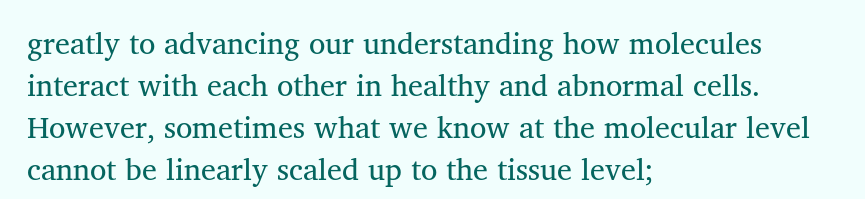greatly to advancing our understanding how molecules interact with each other in healthy and abnormal cells. However, sometimes what we know at the molecular level cannot be linearly scaled up to the tissue level;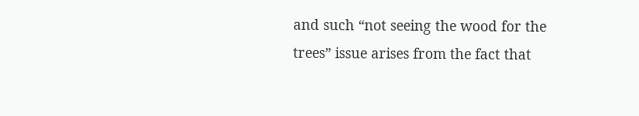and such “not seeing the wood for the trees” issue arises from the fact that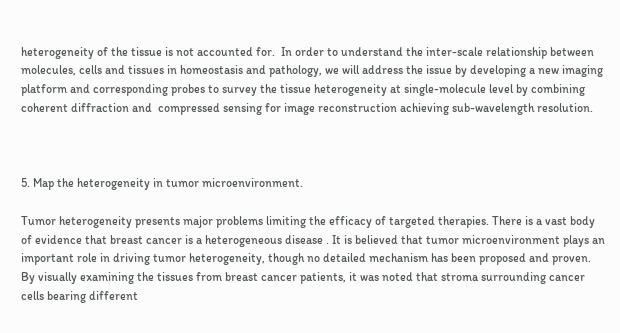heterogeneity of the tissue is not accounted for.  In order to understand the inter-scale relationship between molecules, cells and tissues in homeostasis and pathology, we will address the issue by developing a new imaging platform and corresponding probes to survey the tissue heterogeneity at single-molecule level by combining coherent diffraction and  compressed sensing for image reconstruction achieving sub-wavelength resolution.



5. Map the heterogeneity in tumor microenvironment.

Tumor heterogeneity presents major problems limiting the efficacy of targeted therapies. There is a vast body of evidence that breast cancer is a heterogeneous disease . It is believed that tumor microenvironment plays an important role in driving tumor heterogeneity, though no detailed mechanism has been proposed and proven. By visually examining the tissues from breast cancer patients, it was noted that stroma surrounding cancer cells bearing different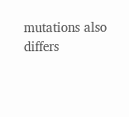mutations also differs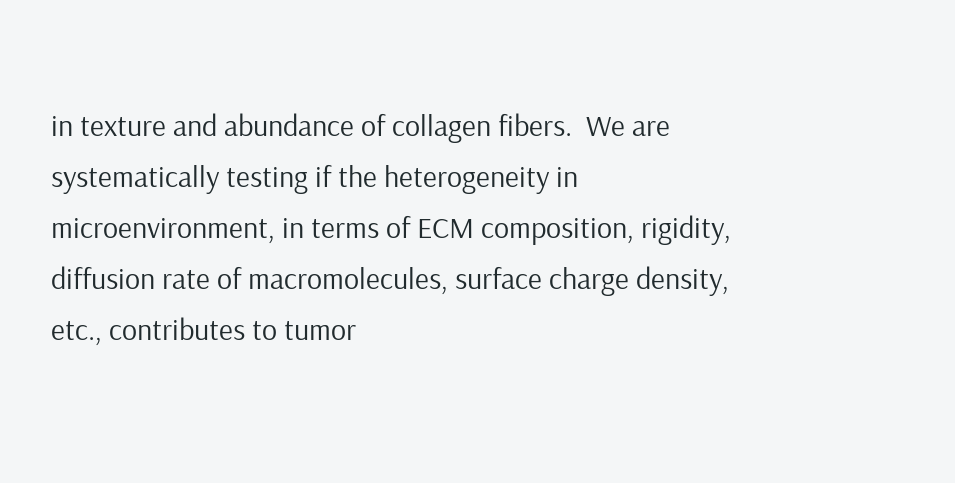in texture and abundance of collagen fibers.  We are systematically testing if the heterogeneity in microenvironment, in terms of ECM composition, rigidity, diffusion rate of macromolecules, surface charge density, etc., contributes to tumor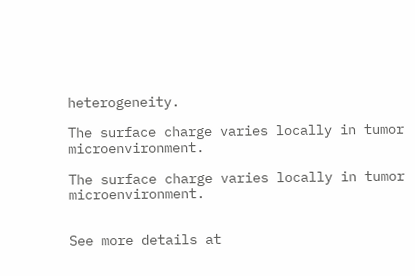heterogeneity.

The surface charge varies locally in tumor microenvironment.

The surface charge varies locally in tumor microenvironment.


See more details at